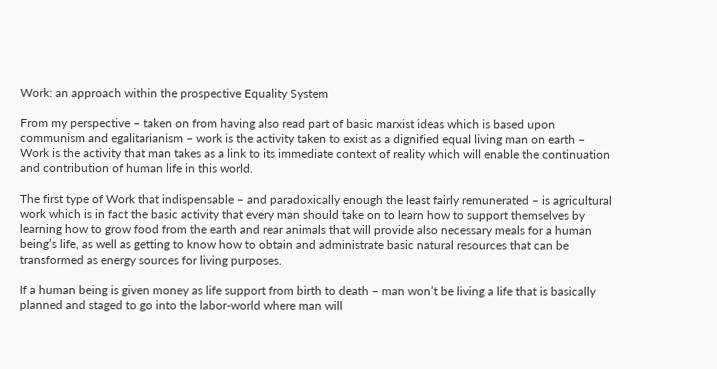Work: an approach within the prospective Equality System

From my perspective – taken on from having also read part of basic marxist ideas which is based upon communism and egalitarianism – work is the activity taken to exist as a dignified equal living man on earth – Work is the activity that man takes as a link to its immediate context of reality which will enable the continuation and contribution of human life in this world.

The first type of Work that indispensable – and paradoxically enough the least fairly remunerated – is agricultural work which is in fact the basic activity that every man should take on to learn how to support themselves by learning how to grow food from the earth and rear animals that will provide also necessary meals for a human being’s life, as well as getting to know how to obtain and administrate basic natural resources that can be transformed as energy sources for living purposes.

If a human being is given money as life support from birth to death – man won’t be living a life that is basically planned and staged to go into the labor-world where man will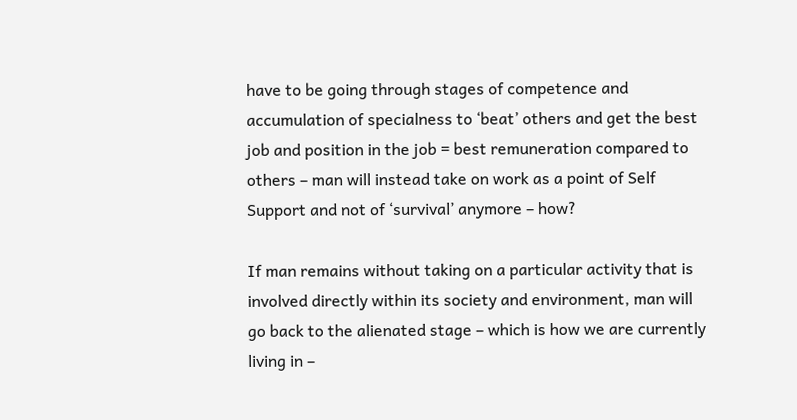have to be going through stages of competence and accumulation of specialness to ‘beat’ others and get the best job and position in the job = best remuneration compared to others – man will instead take on work as a point of Self Support and not of ‘survival’ anymore – how?

If man remains without taking on a particular activity that is involved directly within its society and environment, man will go back to the alienated stage – which is how we are currently living in –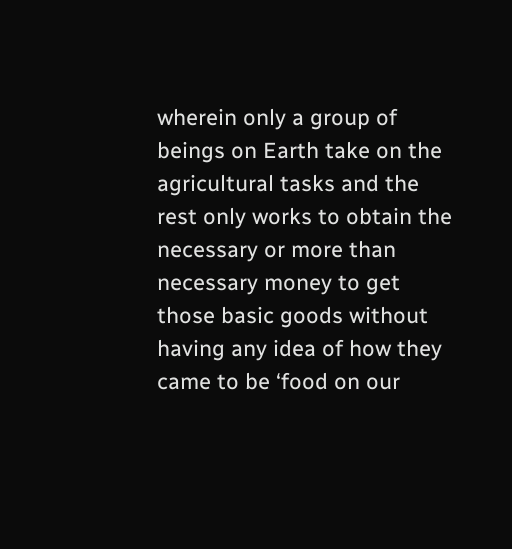wherein only a group of beings on Earth take on the agricultural tasks and the rest only works to obtain the necessary or more than necessary money to get those basic goods without having any idea of how they came to be ‘food on our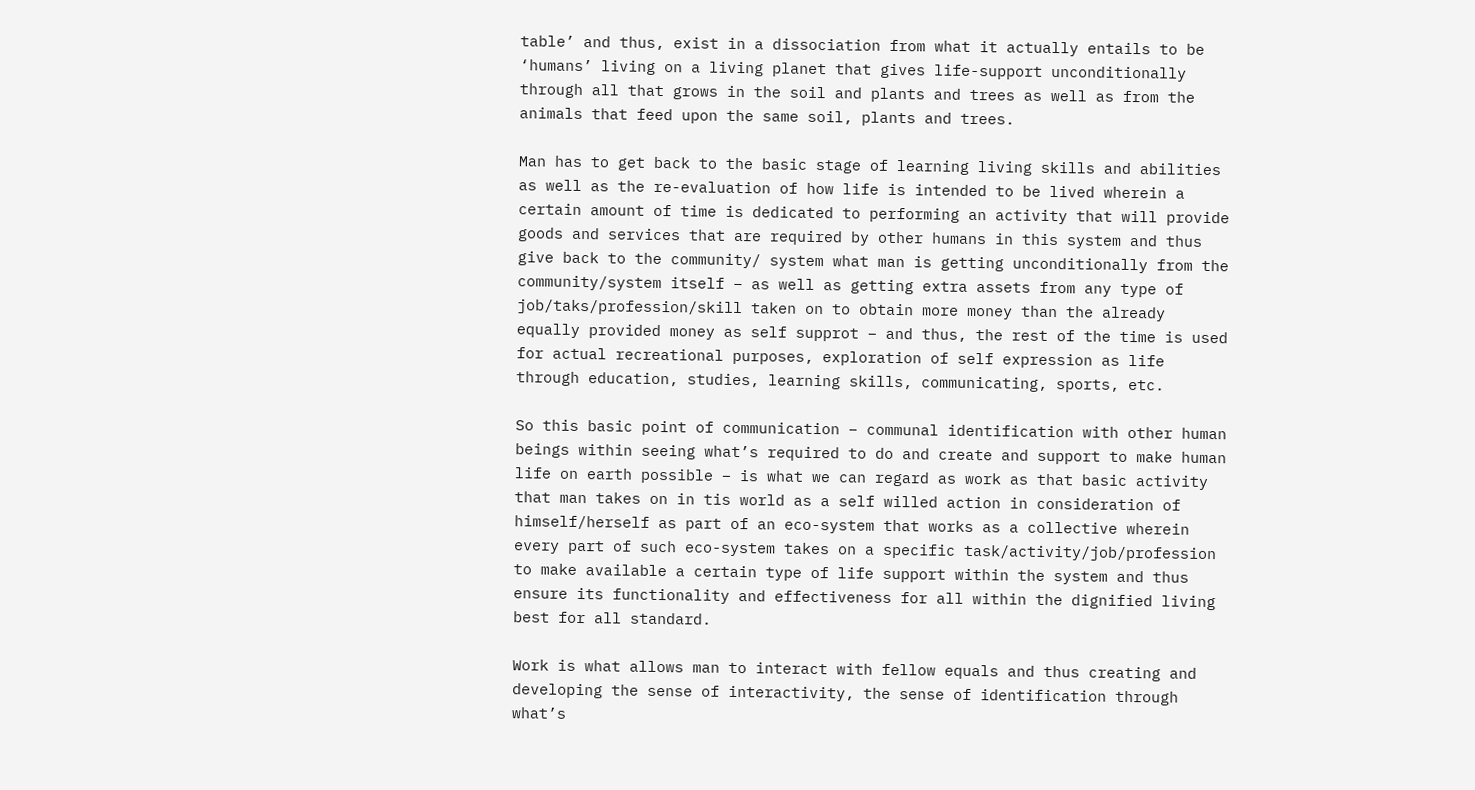table’ and thus, exist in a dissociation from what it actually entails to be ‘humans’ living on a living planet that gives life-support unconditionally through all that grows in the soil and plants and trees as well as from the animals that feed upon the same soil, plants and trees.

Man has to get back to the basic stage of learning living skills and abilities as well as the re-evaluation of how life is intended to be lived wherein a certain amount of time is dedicated to performing an activity that will provide goods and services that are required by other humans in this system and thus give back to the community/ system what man is getting unconditionally from the community/system itself – as well as getting extra assets from any type of job/taks/profession/skill taken on to obtain more money than the already equally provided money as self supprot – and thus, the rest of the time is used for actual recreational purposes, exploration of self expression as life through education, studies, learning skills, communicating, sports, etc.

So this basic point of communication – communal identification with other human beings within seeing what’s required to do and create and support to make human life on earth possible – is what we can regard as work as that basic activity that man takes on in tis world as a self willed action in consideration of himself/herself as part of an eco-system that works as a collective wherein every part of such eco-system takes on a specific task/activity/job/profession to make available a certain type of life support within the system and thus ensure its functionality and effectiveness for all within the dignified living best for all standard.

Work is what allows man to interact with fellow equals and thus creating and developing the sense of interactivity, the sense of identification through what’s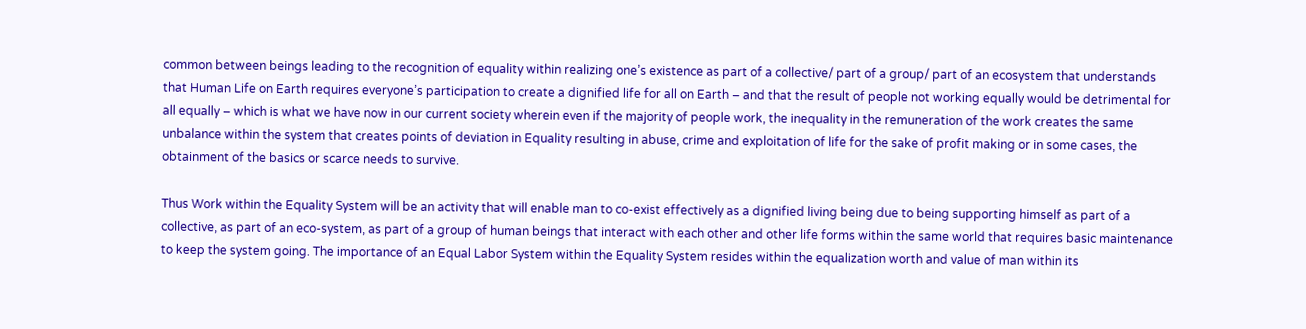common between beings leading to the recognition of equality within realizing one’s existence as part of a collective/ part of a group/ part of an ecosystem that understands that Human Life on Earth requires everyone’s participation to create a dignified life for all on Earth – and that the result of people not working equally would be detrimental for all equally – which is what we have now in our current society wherein even if the majority of people work, the inequality in the remuneration of the work creates the same unbalance within the system that creates points of deviation in Equality resulting in abuse, crime and exploitation of life for the sake of profit making or in some cases, the obtainment of the basics or scarce needs to survive.

Thus Work within the Equality System will be an activity that will enable man to co-exist effectively as a dignified living being due to being supporting himself as part of a collective, as part of an eco-system, as part of a group of human beings that interact with each other and other life forms within the same world that requires basic maintenance to keep the system going. The importance of an Equal Labor System within the Equality System resides within the equalization worth and value of man within its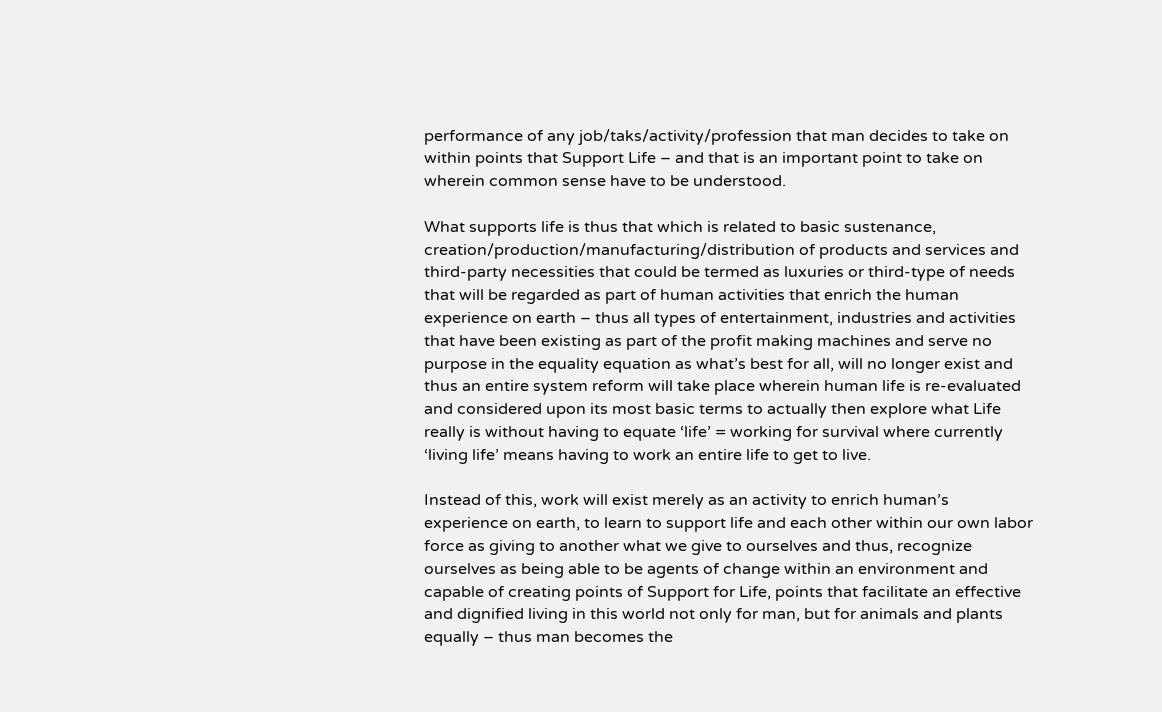performance of any job/taks/activity/profession that man decides to take on within points that Support Life – and that is an important point to take on wherein common sense have to be understood.

What supports life is thus that which is related to basic sustenance, creation/production/manufacturing/distribution of products and services and third-party necessities that could be termed as luxuries or third-type of needs that will be regarded as part of human activities that enrich the human experience on earth – thus all types of entertainment, industries and activities that have been existing as part of the profit making machines and serve no purpose in the equality equation as what’s best for all, will no longer exist and thus an entire system reform will take place wherein human life is re-evaluated and considered upon its most basic terms to actually then explore what Life really is without having to equate ‘life’ = working for survival where currently ‘living life’ means having to work an entire life to get to live.

Instead of this, work will exist merely as an activity to enrich human’s experience on earth, to learn to support life and each other within our own labor force as giving to another what we give to ourselves and thus, recognize ourselves as being able to be agents of change within an environment and capable of creating points of Support for Life, points that facilitate an effective and dignified living in this world not only for man, but for animals and plants equally – thus man becomes the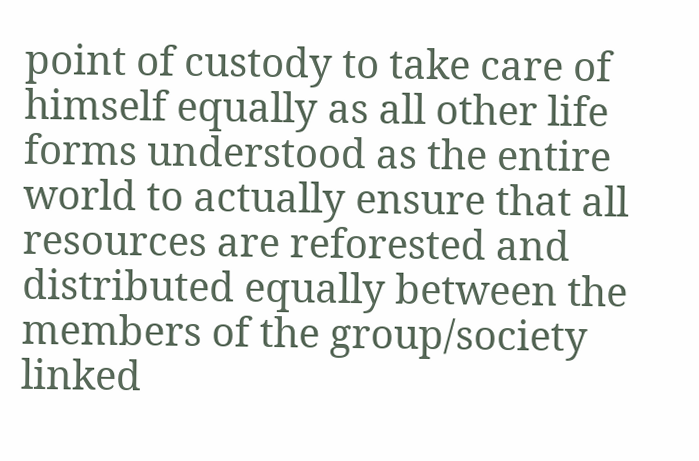point of custody to take care of himself equally as all other life forms understood as the entire world to actually ensure that all resources are reforested and distributed equally between the members of the group/society linked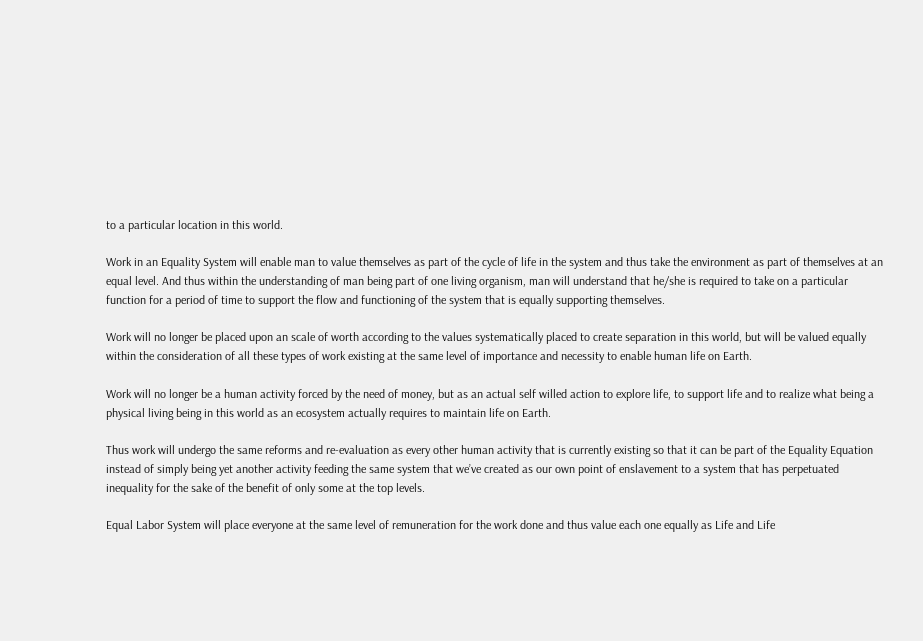to a particular location in this world.

Work in an Equality System will enable man to value themselves as part of the cycle of life in the system and thus take the environment as part of themselves at an equal level. And thus within the understanding of man being part of one living organism, man will understand that he/she is required to take on a particular function for a period of time to support the flow and functioning of the system that is equally supporting themselves.

Work will no longer be placed upon an scale of worth according to the values systematically placed to create separation in this world, but will be valued equally within the consideration of all these types of work existing at the same level of importance and necessity to enable human life on Earth.

Work will no longer be a human activity forced by the need of money, but as an actual self willed action to explore life, to support life and to realize what being a physical living being in this world as an ecosystem actually requires to maintain life on Earth.

Thus work will undergo the same reforms and re-evaluation as every other human activity that is currently existing so that it can be part of the Equality Equation instead of simply being yet another activity feeding the same system that we’ve created as our own point of enslavement to a system that has perpetuated inequality for the sake of the benefit of only some at the top levels.

Equal Labor System will place everyone at the same level of remuneration for the work done and thus value each one equally as Life and Life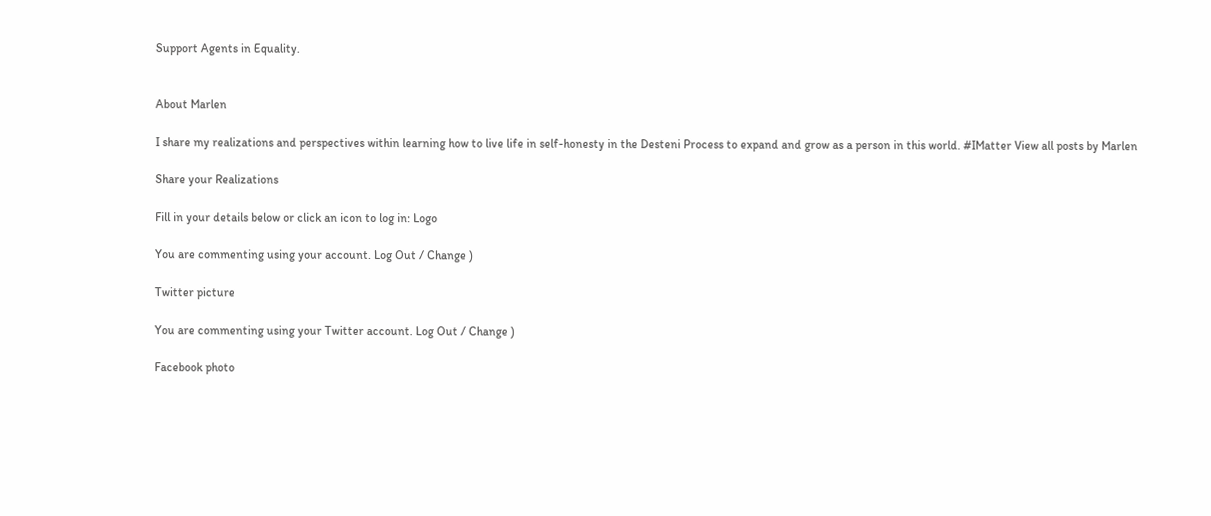Support Agents in Equality.


About Marlen

I share my realizations and perspectives within learning how to live life in self-honesty in the Desteni Process to expand and grow as a person in this world. #IMatter View all posts by Marlen

Share your Realizations

Fill in your details below or click an icon to log in: Logo

You are commenting using your account. Log Out / Change )

Twitter picture

You are commenting using your Twitter account. Log Out / Change )

Facebook photo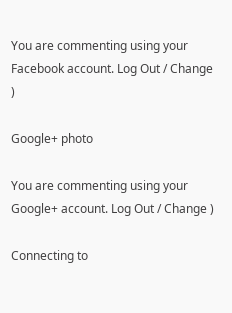You are commenting using your Facebook account. Log Out / Change )

Google+ photo

You are commenting using your Google+ account. Log Out / Change )

Connecting to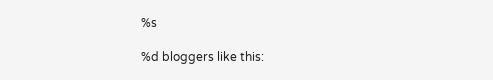%s

%d bloggers like this: